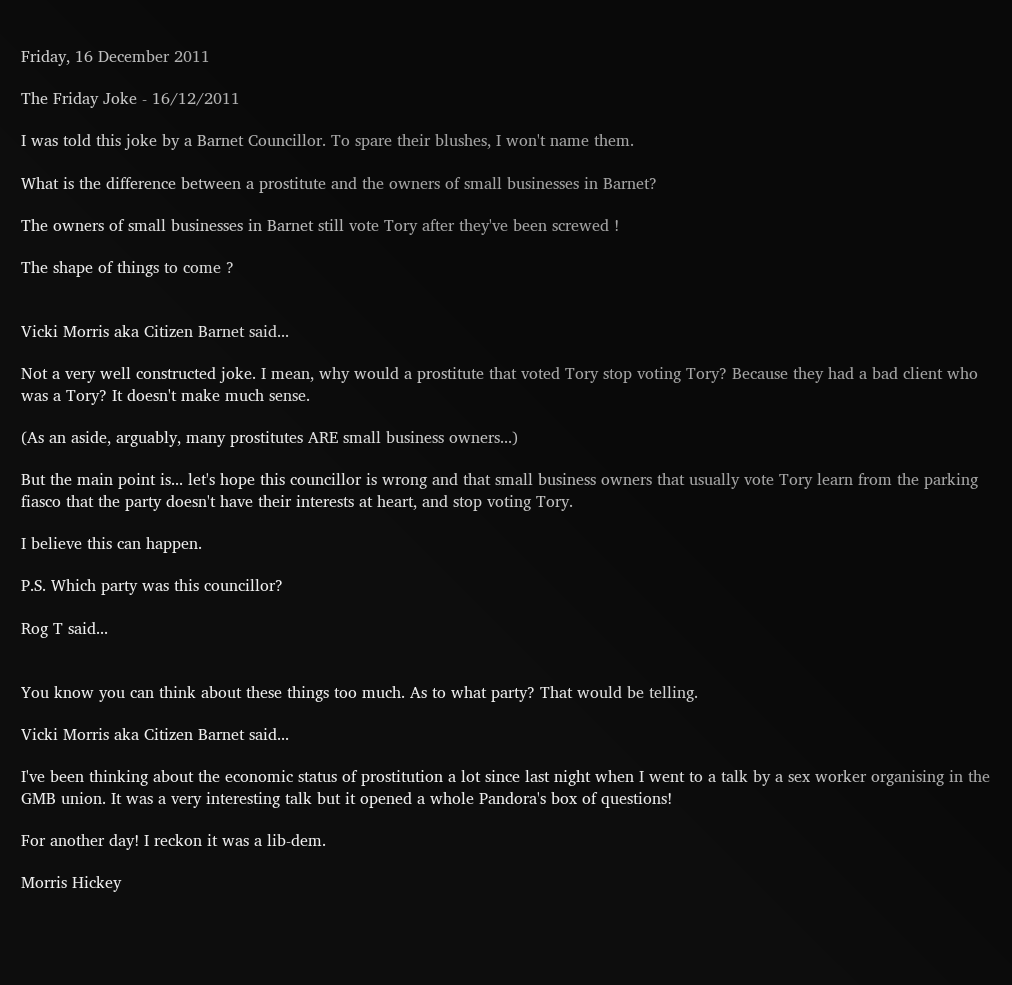Friday, 16 December 2011

The Friday Joke - 16/12/2011

I was told this joke by a Barnet Councillor. To spare their blushes, I won't name them.

What is the difference between a prostitute and the owners of small businesses in Barnet?

The owners of small businesses in Barnet still vote Tory after they've been screwed !

The shape of things to come ?


Vicki Morris aka Citizen Barnet said...

Not a very well constructed joke. I mean, why would a prostitute that voted Tory stop voting Tory? Because they had a bad client who was a Tory? It doesn't make much sense.

(As an aside, arguably, many prostitutes ARE small business owners...)

But the main point is... let's hope this councillor is wrong and that small business owners that usually vote Tory learn from the parking fiasco that the party doesn't have their interests at heart, and stop voting Tory.

I believe this can happen.

P.S. Which party was this councillor?

Rog T said...


You know you can think about these things too much. As to what party? That would be telling.

Vicki Morris aka Citizen Barnet said...

I've been thinking about the economic status of prostitution a lot since last night when I went to a talk by a sex worker organising in the GMB union. It was a very interesting talk but it opened a whole Pandora's box of questions!

For another day! I reckon it was a lib-dem.

Morris Hickey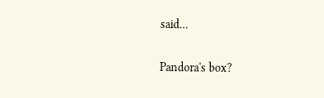said...

Pandora's box?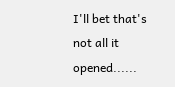I'll bet that's not all it opened......